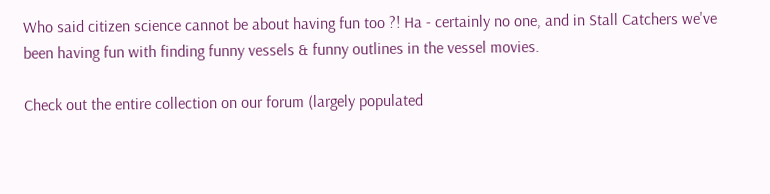Who said citizen science cannot be about having fun too ?! Ha - certainly no one, and in Stall Catchers we've been having fun with finding funny vessels & funny outlines in the vessel movies.

Check out the entire collection on our forum (largely populated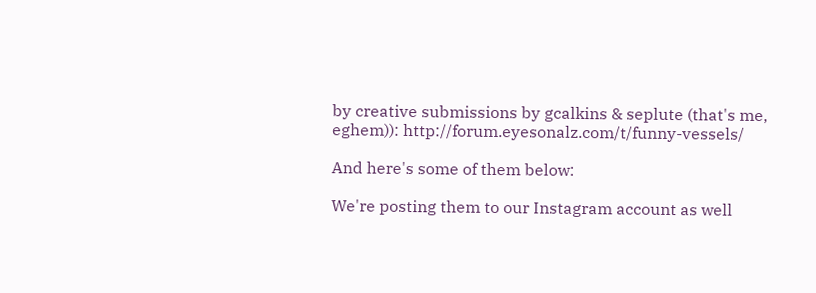by creative submissions by gcalkins & seplute (that's me, eghem)): http://forum.eyesonalz.com/t/funny-vessels/

And here's some of them below:

We're posting them to our Instagram account as well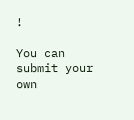!

You can submit your own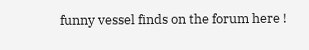funny vessel finds on the forum here !